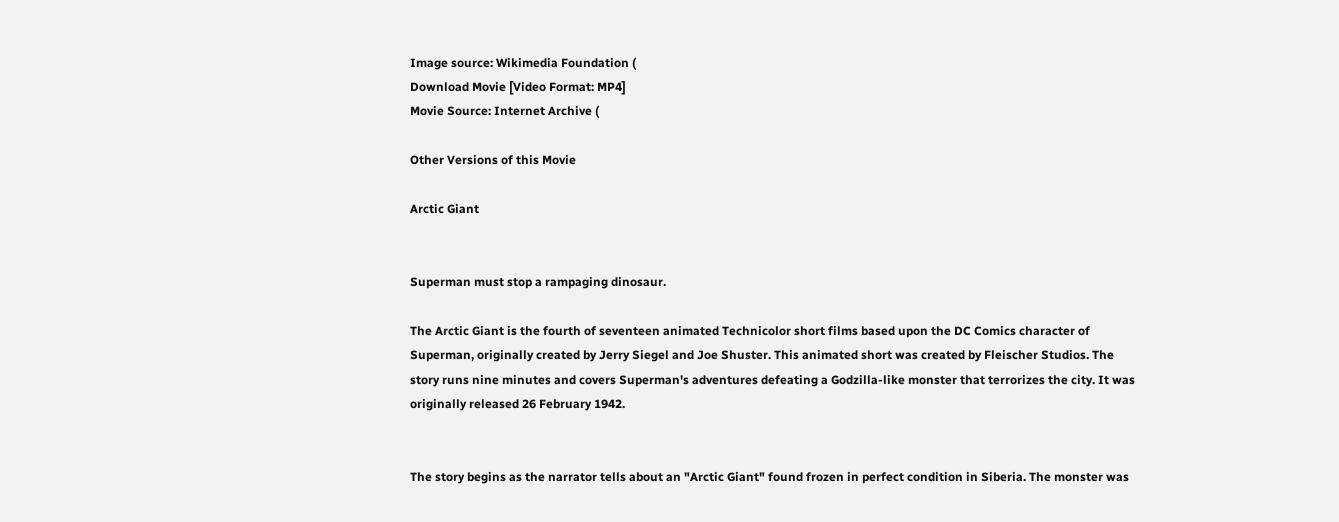Image source: Wikimedia Foundation (
Download Movie [Video Format: MP4]
Movie Source: Internet Archive (

Other Versions of this Movie

Arctic Giant


Superman must stop a rampaging dinosaur.

The Arctic Giant is the fourth of seventeen animated Technicolor short films based upon the DC Comics character of Superman, originally created by Jerry Siegel and Joe Shuster. This animated short was created by Fleischer Studios. The story runs nine minutes and covers Superman's adventures defeating a Godzilla-like monster that terrorizes the city. It was originally released 26 February 1942.


The story begins as the narrator tells about an "Arctic Giant" found frozen in perfect condition in Siberia. The monster was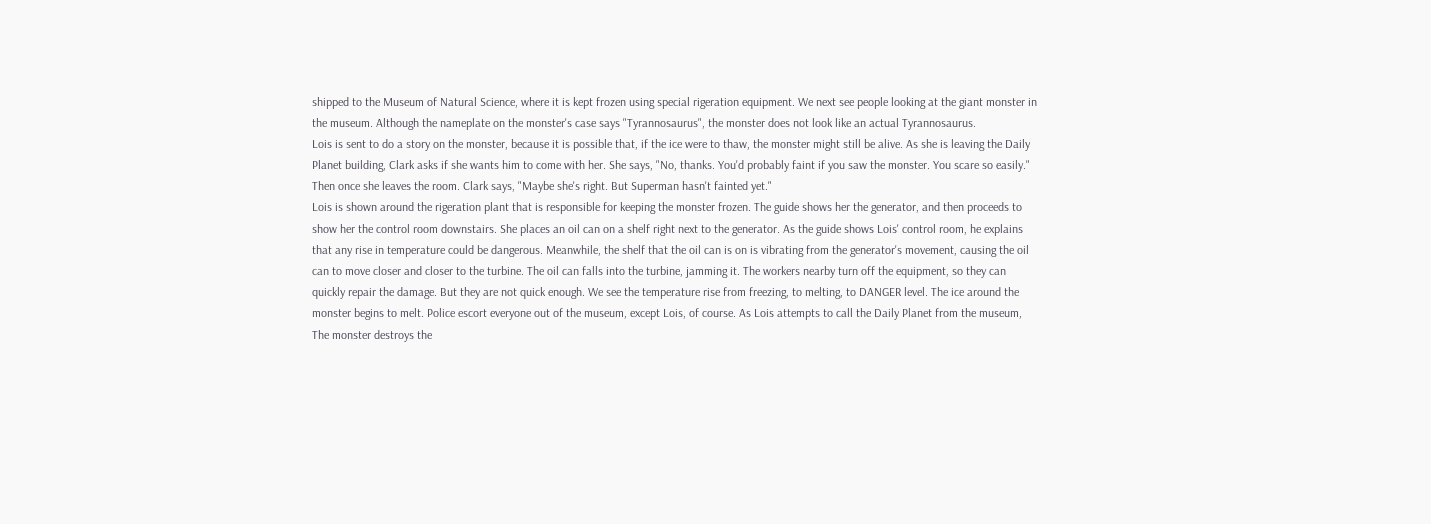shipped to the Museum of Natural Science, where it is kept frozen using special rigeration equipment. We next see people looking at the giant monster in the museum. Although the nameplate on the monster's case says "Tyrannosaurus", the monster does not look like an actual Tyrannosaurus.
Lois is sent to do a story on the monster, because it is possible that, if the ice were to thaw, the monster might still be alive. As she is leaving the Daily Planet building, Clark asks if she wants him to come with her. She says, "No, thanks. You'd probably faint if you saw the monster. You scare so easily." Then once she leaves the room. Clark says, "Maybe she's right. But Superman hasn't fainted yet."
Lois is shown around the rigeration plant that is responsible for keeping the monster frozen. The guide shows her the generator, and then proceeds to show her the control room downstairs. She places an oil can on a shelf right next to the generator. As the guide shows Lois' control room, he explains that any rise in temperature could be dangerous. Meanwhile, the shelf that the oil can is on is vibrating from the generator's movement, causing the oil can to move closer and closer to the turbine. The oil can falls into the turbine, jamming it. The workers nearby turn off the equipment, so they can quickly repair the damage. But they are not quick enough. We see the temperature rise from freezing, to melting, to DANGER level. The ice around the monster begins to melt. Police escort everyone out of the museum, except Lois, of course. As Lois attempts to call the Daily Planet from the museum, The monster destroys the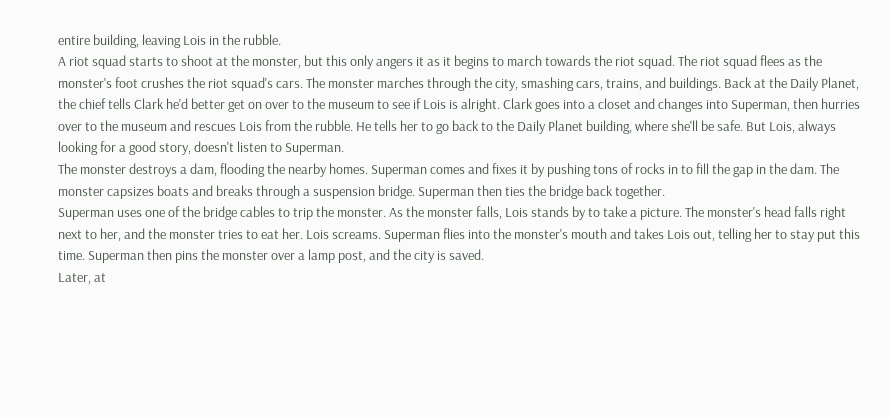entire building, leaving Lois in the rubble.
A riot squad starts to shoot at the monster, but this only angers it as it begins to march towards the riot squad. The riot squad flees as the monster's foot crushes the riot squad's cars. The monster marches through the city, smashing cars, trains, and buildings. Back at the Daily Planet, the chief tells Clark he'd better get on over to the museum to see if Lois is alright. Clark goes into a closet and changes into Superman, then hurries over to the museum and rescues Lois from the rubble. He tells her to go back to the Daily Planet building, where she'll be safe. But Lois, always looking for a good story, doesn't listen to Superman.
The monster destroys a dam, flooding the nearby homes. Superman comes and fixes it by pushing tons of rocks in to fill the gap in the dam. The monster capsizes boats and breaks through a suspension bridge. Superman then ties the bridge back together.
Superman uses one of the bridge cables to trip the monster. As the monster falls, Lois stands by to take a picture. The monster's head falls right next to her, and the monster tries to eat her. Lois screams. Superman flies into the monster's mouth and takes Lois out, telling her to stay put this time. Superman then pins the monster over a lamp post, and the city is saved.
Later, at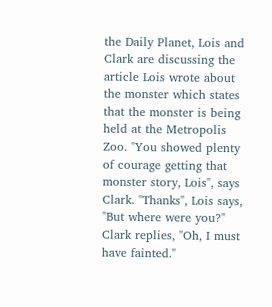the Daily Planet, Lois and Clark are discussing the article Lois wrote about the monster which states that the monster is being held at the Metropolis Zoo. "You showed plenty of courage getting that monster story, Lois", says Clark. "Thanks", Lois says, "But where were you?" Clark replies, "Oh, I must have fainted."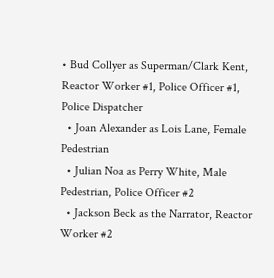• Bud Collyer as Superman/Clark Kent, Reactor Worker #1, Police Officer #1, Police Dispatcher
  • Joan Alexander as Lois Lane, Female Pedestrian
  • Julian Noa as Perry White, Male Pedestrian, Police Officer #2
  • Jackson Beck as the Narrator, Reactor Worker #2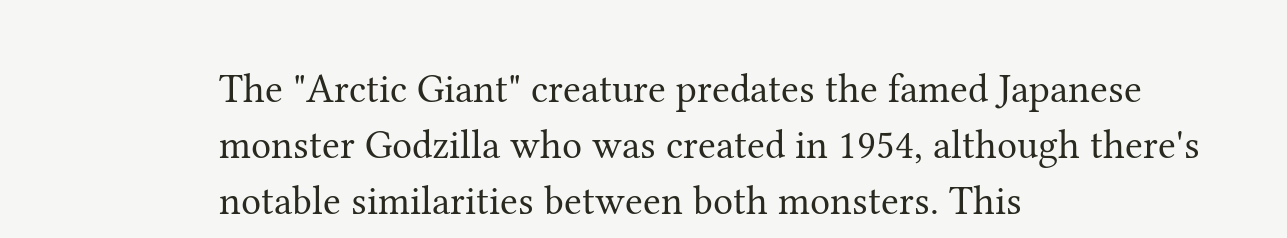The "Arctic Giant" creature predates the famed Japanese monster Godzilla who was created in 1954, although there's notable similarities between both monsters. This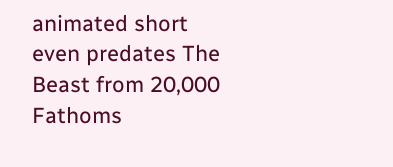animated short even predates The Beast from 20,000 Fathoms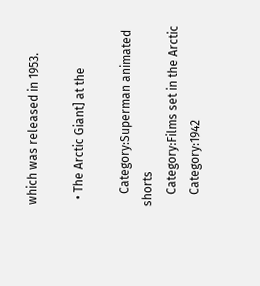which was released in 1953.

  • The Arctic Giant] at the

    Category:Superman animated shorts
    Category:Films set in the Arctic
    Category:1942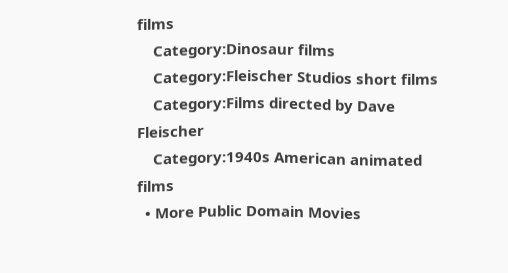films
    Category:Dinosaur films
    Category:Fleischer Studios short films
    Category:Films directed by Dave Fleischer
    Category:1940s American animated films
  • More Public Domain Movies